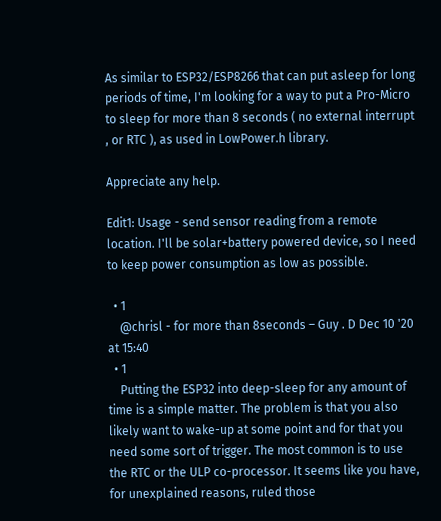As similar to ESP32/ESP8266 that can put asleep for long periods of time, I'm looking for a way to put a Pro-Micro to sleep for more than 8 seconds ( no external interrupt , or RTC ), as used in LowPower.h library.

Appreciate any help.

Edit1: Usage - send sensor reading from a remote location. I'll be solar+battery powered device, so I need to keep power consumption as low as possible.

  • 1
    @chrisl - for more than 8seconds – Guy . D Dec 10 '20 at 15:40
  • 1
    Putting the ESP32 into deep-sleep for any amount of time is a simple matter. The problem is that you also likely want to wake-up at some point and for that you need some sort of trigger. The most common is to use the RTC or the ULP co-processor. It seems like you have, for unexplained reasons, ruled those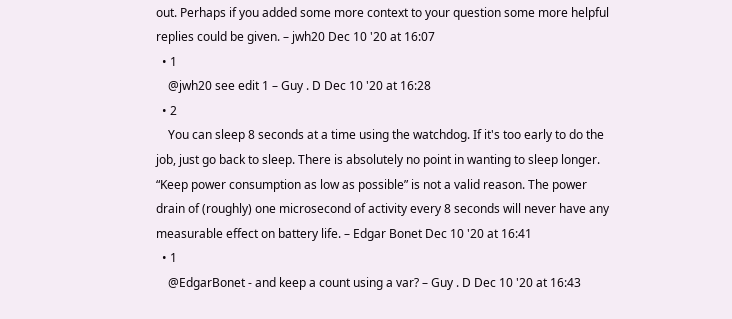out. Perhaps if you added some more context to your question some more helpful replies could be given. – jwh20 Dec 10 '20 at 16:07
  • 1
    @jwh20 see edit 1 – Guy . D Dec 10 '20 at 16:28
  • 2
    You can sleep 8 seconds at a time using the watchdog. If it's too early to do the job, just go back to sleep. There is absolutely no point in wanting to sleep longer. “Keep power consumption as low as possible” is not a valid reason. The power drain of (roughly) one microsecond of activity every 8 seconds will never have any measurable effect on battery life. – Edgar Bonet Dec 10 '20 at 16:41
  • 1
    @EdgarBonet - and keep a count using a var? – Guy . D Dec 10 '20 at 16:43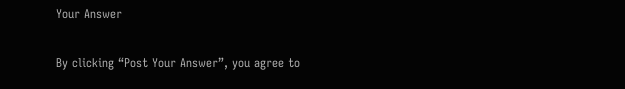Your Answer

By clicking “Post Your Answer”, you agree to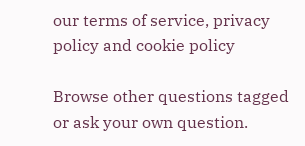our terms of service, privacy policy and cookie policy

Browse other questions tagged or ask your own question.